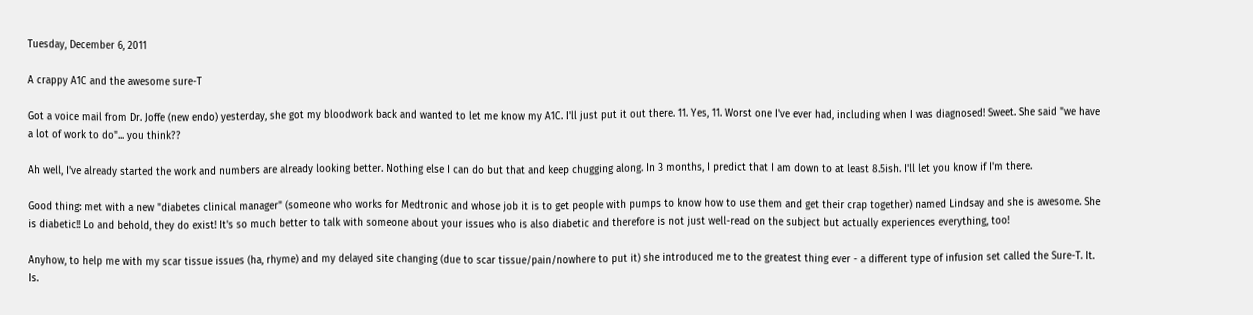Tuesday, December 6, 2011

A crappy A1C and the awesome sure-T

Got a voice mail from Dr. Joffe (new endo) yesterday, she got my bloodwork back and wanted to let me know my A1C. I'll just put it out there. 11. Yes, 11. Worst one I've ever had, including when I was diagnosed! Sweet. She said "we have a lot of work to do"... you think??

Ah well, I've already started the work and numbers are already looking better. Nothing else I can do but that and keep chugging along. In 3 months, I predict that I am down to at least 8.5ish. I'll let you know if I'm there.

Good thing: met with a new "diabetes clinical manager" (someone who works for Medtronic and whose job it is to get people with pumps to know how to use them and get their crap together) named Lindsay and she is awesome. She is diabetic!! Lo and behold, they do exist! It's so much better to talk with someone about your issues who is also diabetic and therefore is not just well-read on the subject but actually experiences everything, too!

Anyhow, to help me with my scar tissue issues (ha, rhyme) and my delayed site changing (due to scar tissue/pain/nowhere to put it) she introduced me to the greatest thing ever - a different type of infusion set called the Sure-T. It. Is.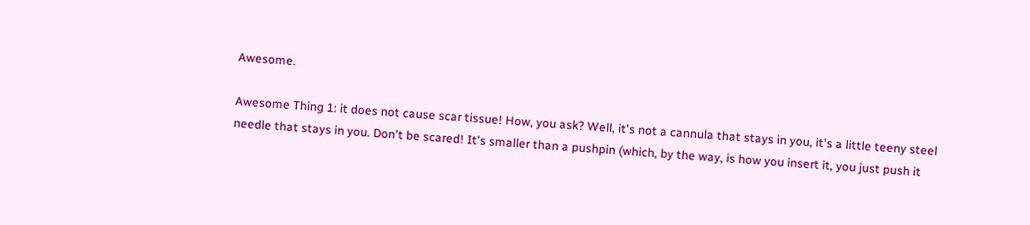Awesome.

Awesome Thing 1: it does not cause scar tissue! How, you ask? Well, it's not a cannula that stays in you, it's a little teeny steel needle that stays in you. Don't be scared! It's smaller than a pushpin (which, by the way, is how you insert it, you just push it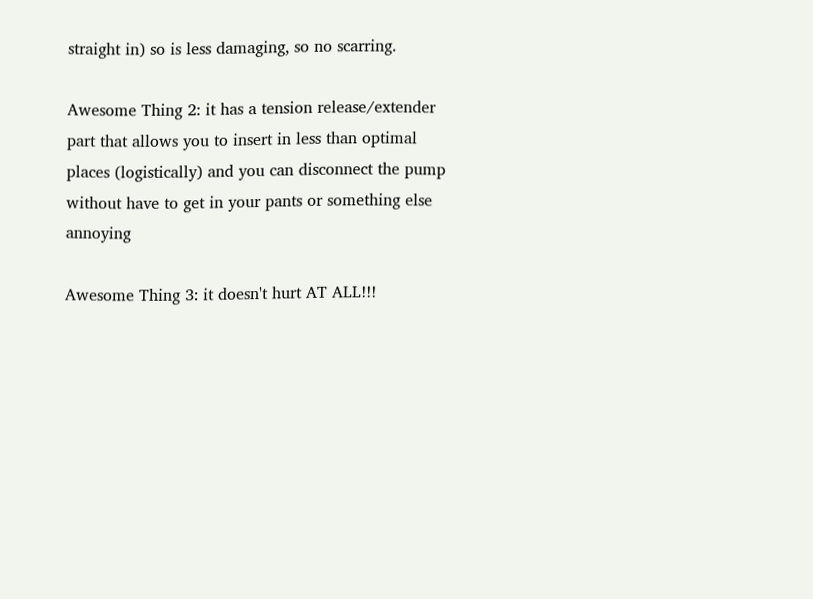straight in) so is less damaging, so no scarring.

Awesome Thing 2: it has a tension release/extender part that allows you to insert in less than optimal places (logistically) and you can disconnect the pump without have to get in your pants or something else annoying

Awesome Thing 3: it doesn't hurt AT ALL!!!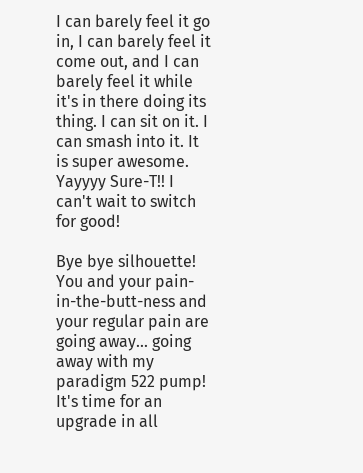I can barely feel it go in, I can barely feel it come out, and I can barely feel it while it's in there doing its thing. I can sit on it. I can smash into it. It is super awesome. Yayyyy Sure-T!! I can't wait to switch for good!

Bye bye silhouette! You and your pain-in-the-butt-ness and your regular pain are going away... going away with my paradigm 522 pump! It's time for an upgrade in all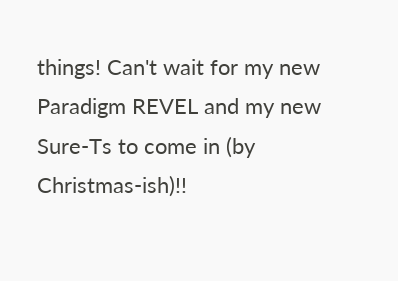things! Can't wait for my new Paradigm REVEL and my new Sure-Ts to come in (by Christmas-ish)!!